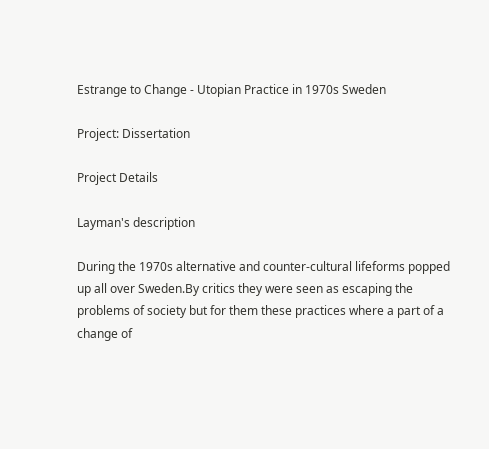Estrange to Change - Utopian Practice in 1970s Sweden

Project: Dissertation

Project Details

Layman's description

During the 1970s alternative and counter-cultural lifeforms popped up all over Sweden.By critics they were seen as escaping the problems of society but for them these practices where a part of a change of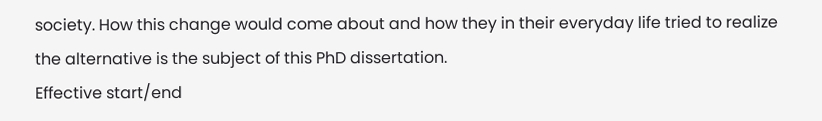society. How this change would come about and how they in their everyday life tried to realize the alternative is the subject of this PhD dissertation.
Effective start/end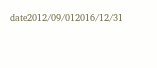date2012/09/012016/12/31